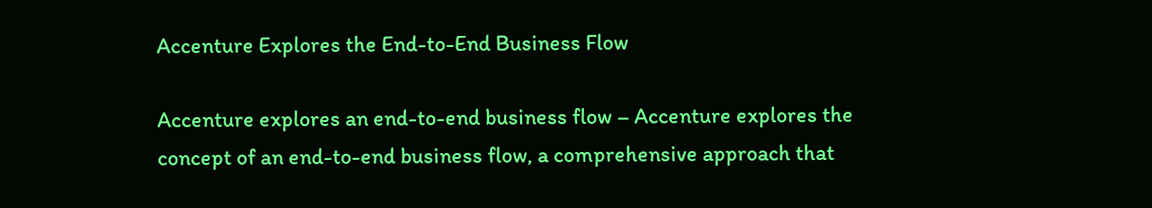Accenture Explores the End-to-End Business Flow

Accenture explores an end-to-end business flow – Accenture explores the concept of an end-to-end business flow, a comprehensive approach that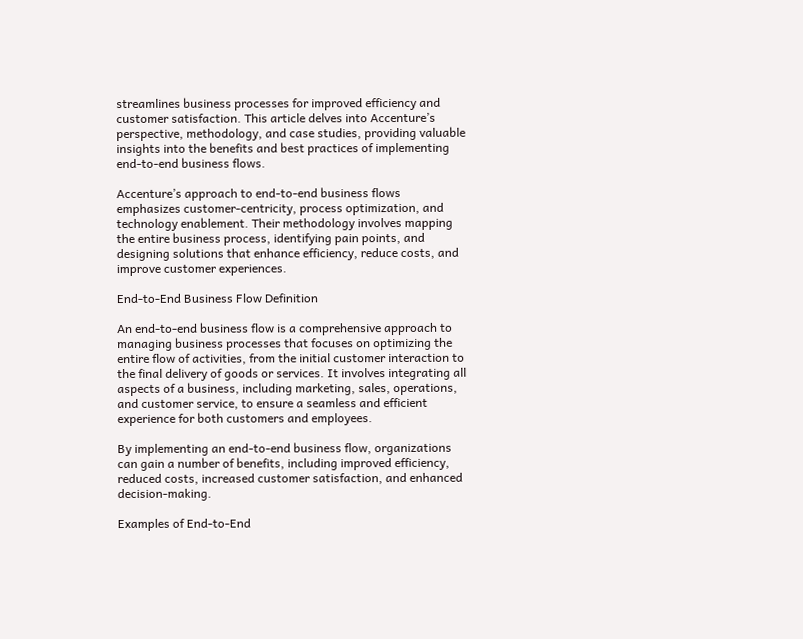streamlines business processes for improved efficiency and customer satisfaction. This article delves into Accenture’s perspective, methodology, and case studies, providing valuable insights into the benefits and best practices of implementing end-to-end business flows.

Accenture’s approach to end-to-end business flows emphasizes customer-centricity, process optimization, and technology enablement. Their methodology involves mapping the entire business process, identifying pain points, and designing solutions that enhance efficiency, reduce costs, and improve customer experiences.

End-to-End Business Flow Definition

An end-to-end business flow is a comprehensive approach to managing business processes that focuses on optimizing the entire flow of activities, from the initial customer interaction to the final delivery of goods or services. It involves integrating all aspects of a business, including marketing, sales, operations, and customer service, to ensure a seamless and efficient experience for both customers and employees.

By implementing an end-to-end business flow, organizations can gain a number of benefits, including improved efficiency, reduced costs, increased customer satisfaction, and enhanced decision-making.

Examples of End-to-End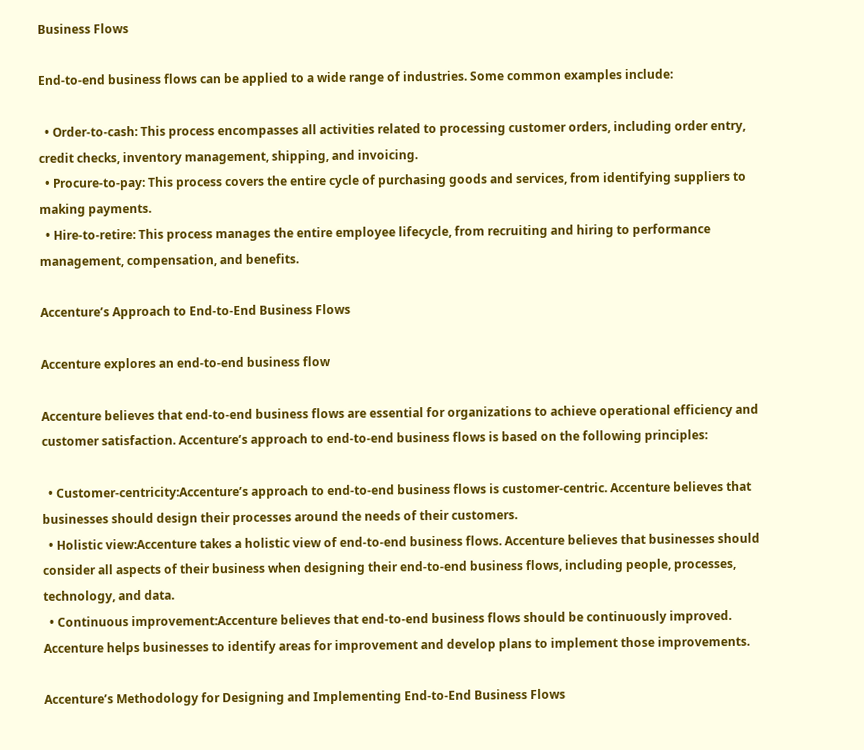Business Flows

End-to-end business flows can be applied to a wide range of industries. Some common examples include:

  • Order-to-cash: This process encompasses all activities related to processing customer orders, including order entry, credit checks, inventory management, shipping, and invoicing.
  • Procure-to-pay: This process covers the entire cycle of purchasing goods and services, from identifying suppliers to making payments.
  • Hire-to-retire: This process manages the entire employee lifecycle, from recruiting and hiring to performance management, compensation, and benefits.

Accenture’s Approach to End-to-End Business Flows

Accenture explores an end-to-end business flow

Accenture believes that end-to-end business flows are essential for organizations to achieve operational efficiency and customer satisfaction. Accenture’s approach to end-to-end business flows is based on the following principles:

  • Customer-centricity:Accenture’s approach to end-to-end business flows is customer-centric. Accenture believes that businesses should design their processes around the needs of their customers.
  • Holistic view:Accenture takes a holistic view of end-to-end business flows. Accenture believes that businesses should consider all aspects of their business when designing their end-to-end business flows, including people, processes, technology, and data.
  • Continuous improvement:Accenture believes that end-to-end business flows should be continuously improved. Accenture helps businesses to identify areas for improvement and develop plans to implement those improvements.

Accenture’s Methodology for Designing and Implementing End-to-End Business Flows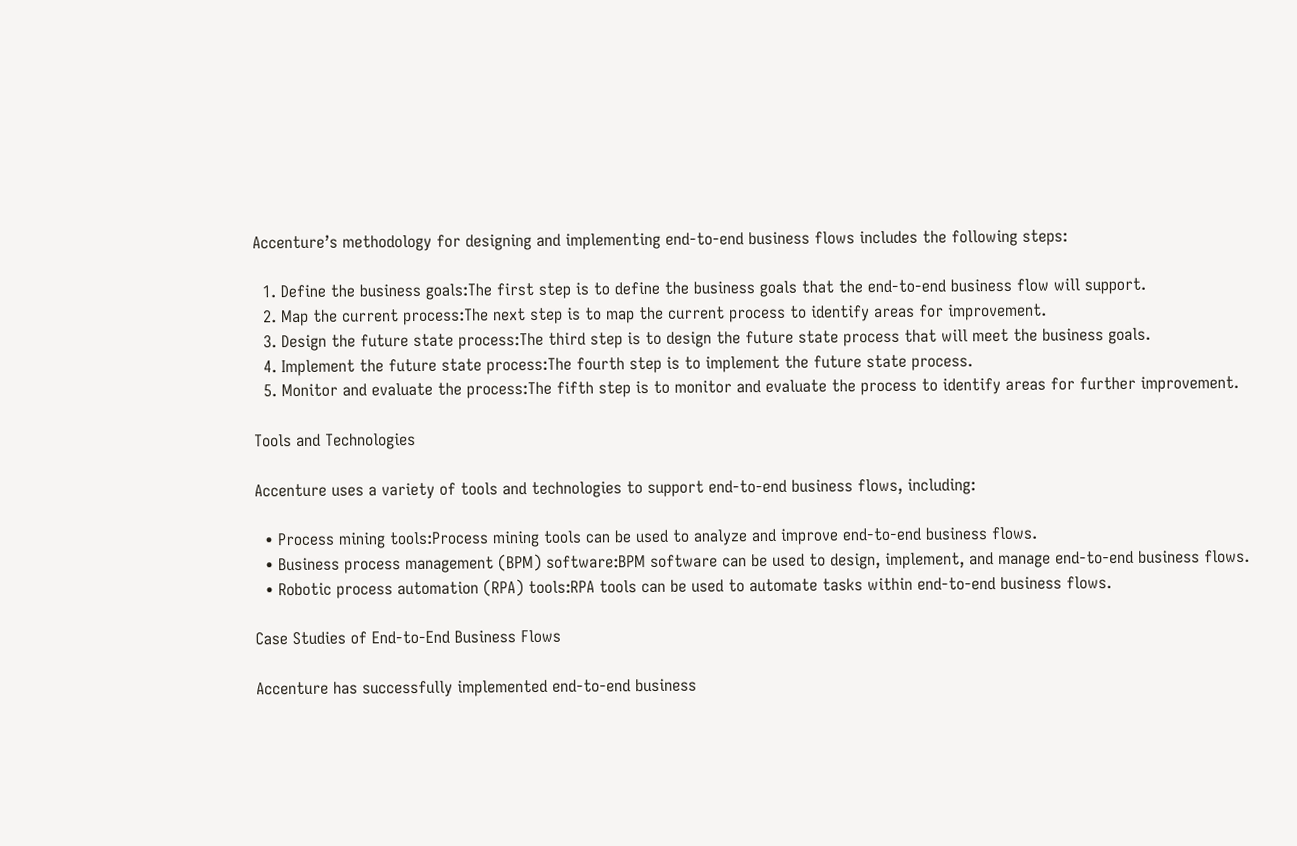Accenture’s methodology for designing and implementing end-to-end business flows includes the following steps:

  1. Define the business goals:The first step is to define the business goals that the end-to-end business flow will support.
  2. Map the current process:The next step is to map the current process to identify areas for improvement.
  3. Design the future state process:The third step is to design the future state process that will meet the business goals.
  4. Implement the future state process:The fourth step is to implement the future state process.
  5. Monitor and evaluate the process:The fifth step is to monitor and evaluate the process to identify areas for further improvement.

Tools and Technologies

Accenture uses a variety of tools and technologies to support end-to-end business flows, including:

  • Process mining tools:Process mining tools can be used to analyze and improve end-to-end business flows.
  • Business process management (BPM) software:BPM software can be used to design, implement, and manage end-to-end business flows.
  • Robotic process automation (RPA) tools:RPA tools can be used to automate tasks within end-to-end business flows.

Case Studies of End-to-End Business Flows

Accenture has successfully implemented end-to-end business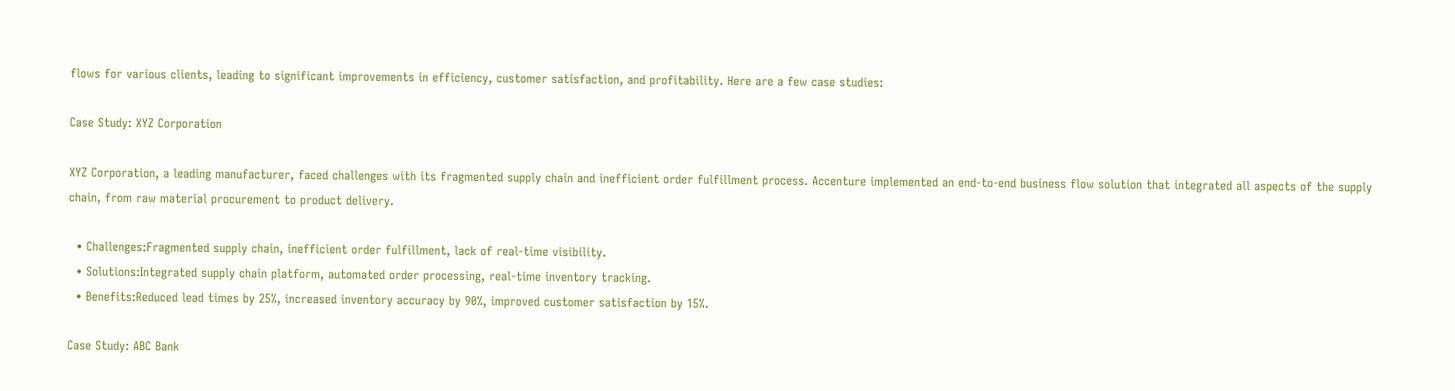flows for various clients, leading to significant improvements in efficiency, customer satisfaction, and profitability. Here are a few case studies:

Case Study: XYZ Corporation

XYZ Corporation, a leading manufacturer, faced challenges with its fragmented supply chain and inefficient order fulfillment process. Accenture implemented an end-to-end business flow solution that integrated all aspects of the supply chain, from raw material procurement to product delivery.

  • Challenges:Fragmented supply chain, inefficient order fulfillment, lack of real-time visibility.
  • Solutions:Integrated supply chain platform, automated order processing, real-time inventory tracking.
  • Benefits:Reduced lead times by 25%, increased inventory accuracy by 90%, improved customer satisfaction by 15%.

Case Study: ABC Bank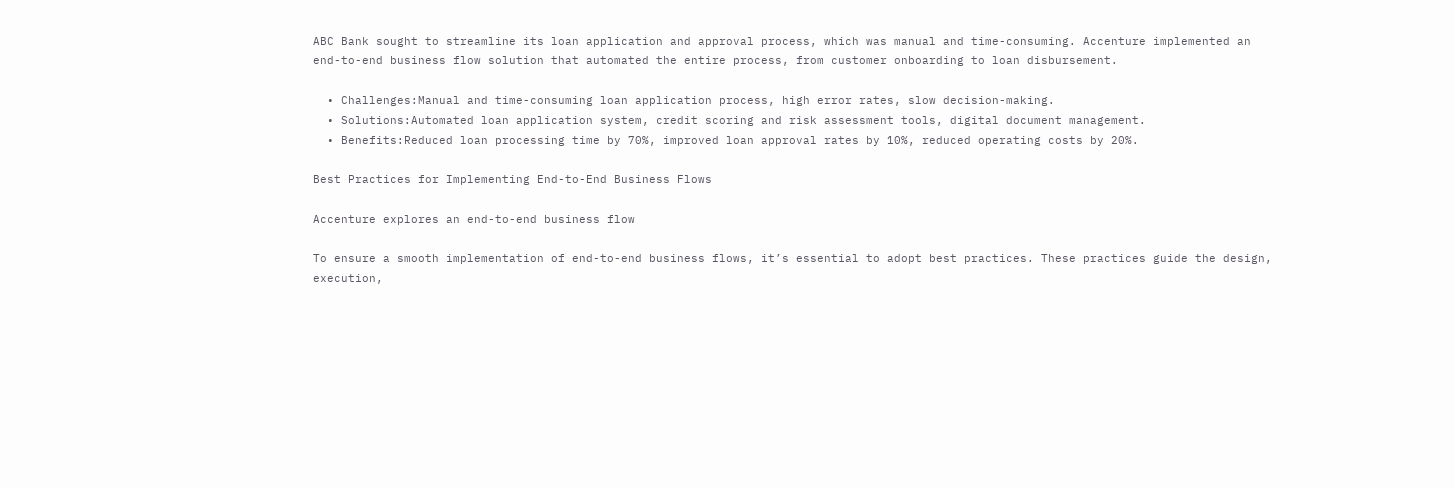ABC Bank sought to streamline its loan application and approval process, which was manual and time-consuming. Accenture implemented an end-to-end business flow solution that automated the entire process, from customer onboarding to loan disbursement.

  • Challenges:Manual and time-consuming loan application process, high error rates, slow decision-making.
  • Solutions:Automated loan application system, credit scoring and risk assessment tools, digital document management.
  • Benefits:Reduced loan processing time by 70%, improved loan approval rates by 10%, reduced operating costs by 20%.

Best Practices for Implementing End-to-End Business Flows

Accenture explores an end-to-end business flow

To ensure a smooth implementation of end-to-end business flows, it’s essential to adopt best practices. These practices guide the design, execution,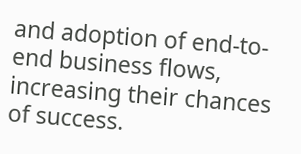and adoption of end-to-end business flows, increasing their chances of success.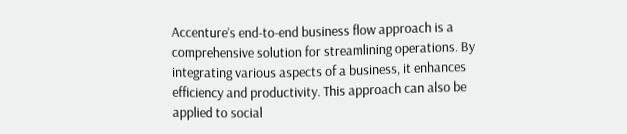Accenture’s end-to-end business flow approach is a comprehensive solution for streamlining operations. By integrating various aspects of a business, it enhances efficiency and productivity. This approach can also be applied to social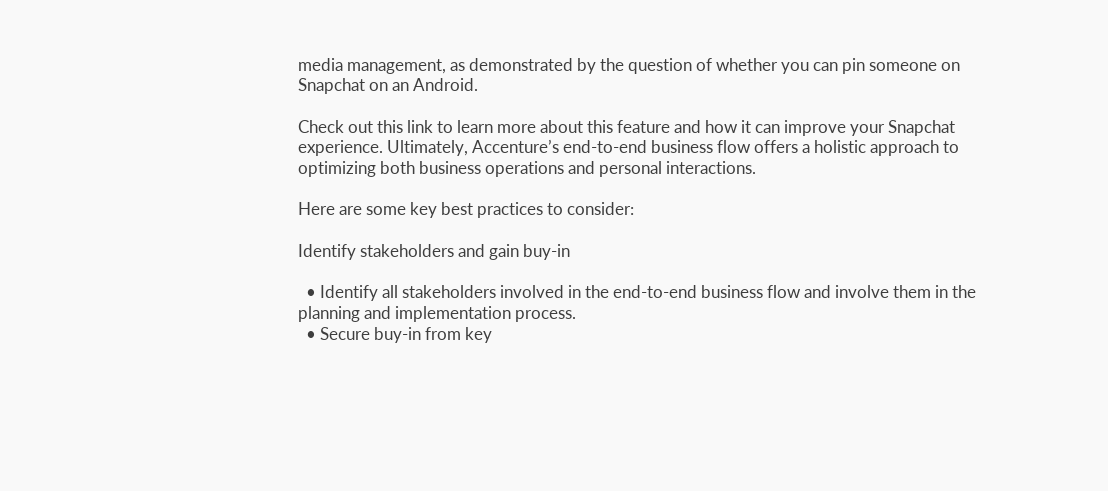media management, as demonstrated by the question of whether you can pin someone on Snapchat on an Android.

Check out this link to learn more about this feature and how it can improve your Snapchat experience. Ultimately, Accenture’s end-to-end business flow offers a holistic approach to optimizing both business operations and personal interactions.

Here are some key best practices to consider:

Identify stakeholders and gain buy-in

  • Identify all stakeholders involved in the end-to-end business flow and involve them in the planning and implementation process.
  • Secure buy-in from key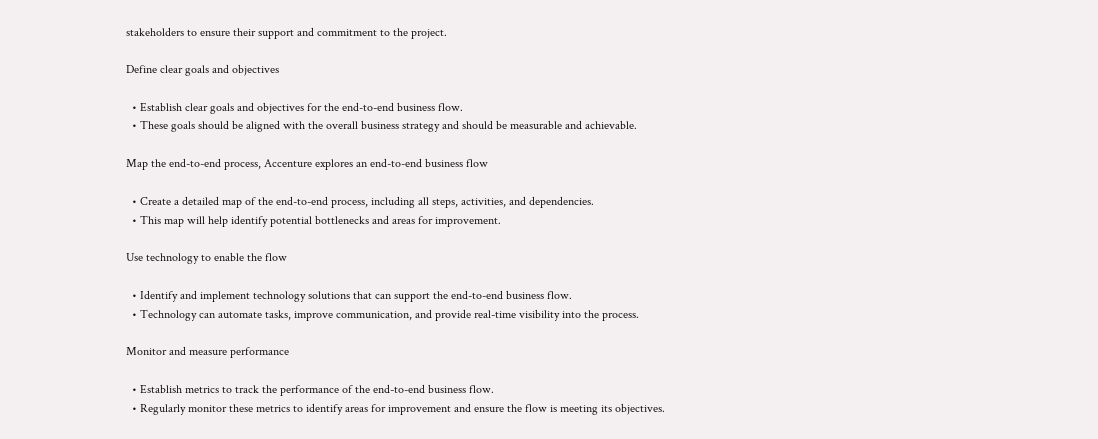stakeholders to ensure their support and commitment to the project.

Define clear goals and objectives

  • Establish clear goals and objectives for the end-to-end business flow.
  • These goals should be aligned with the overall business strategy and should be measurable and achievable.

Map the end-to-end process, Accenture explores an end-to-end business flow

  • Create a detailed map of the end-to-end process, including all steps, activities, and dependencies.
  • This map will help identify potential bottlenecks and areas for improvement.

Use technology to enable the flow

  • Identify and implement technology solutions that can support the end-to-end business flow.
  • Technology can automate tasks, improve communication, and provide real-time visibility into the process.

Monitor and measure performance

  • Establish metrics to track the performance of the end-to-end business flow.
  • Regularly monitor these metrics to identify areas for improvement and ensure the flow is meeting its objectives.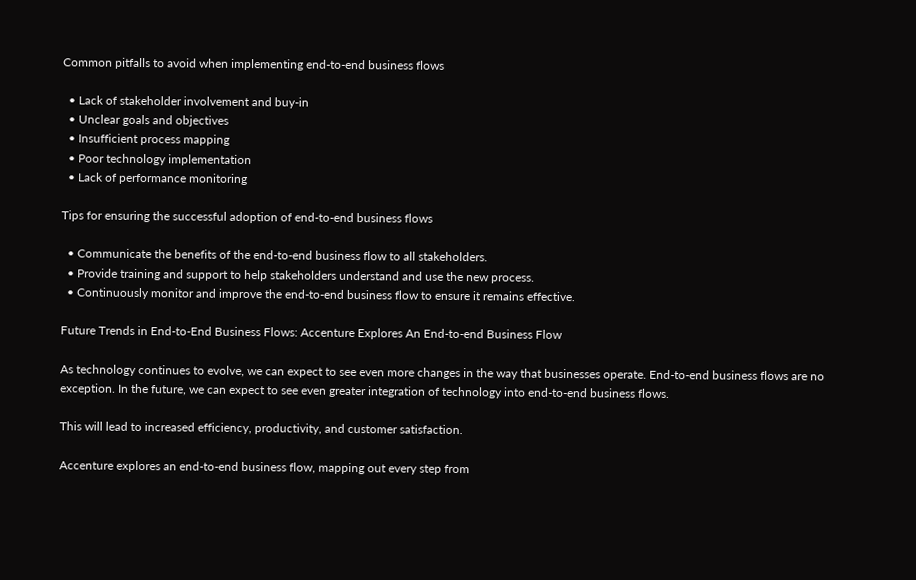Common pitfalls to avoid when implementing end-to-end business flows

  • Lack of stakeholder involvement and buy-in
  • Unclear goals and objectives
  • Insufficient process mapping
  • Poor technology implementation
  • Lack of performance monitoring

Tips for ensuring the successful adoption of end-to-end business flows

  • Communicate the benefits of the end-to-end business flow to all stakeholders.
  • Provide training and support to help stakeholders understand and use the new process.
  • Continuously monitor and improve the end-to-end business flow to ensure it remains effective.

Future Trends in End-to-End Business Flows: Accenture Explores An End-to-end Business Flow

As technology continues to evolve, we can expect to see even more changes in the way that businesses operate. End-to-end business flows are no exception. In the future, we can expect to see even greater integration of technology into end-to-end business flows.

This will lead to increased efficiency, productivity, and customer satisfaction.

Accenture explores an end-to-end business flow, mapping out every step from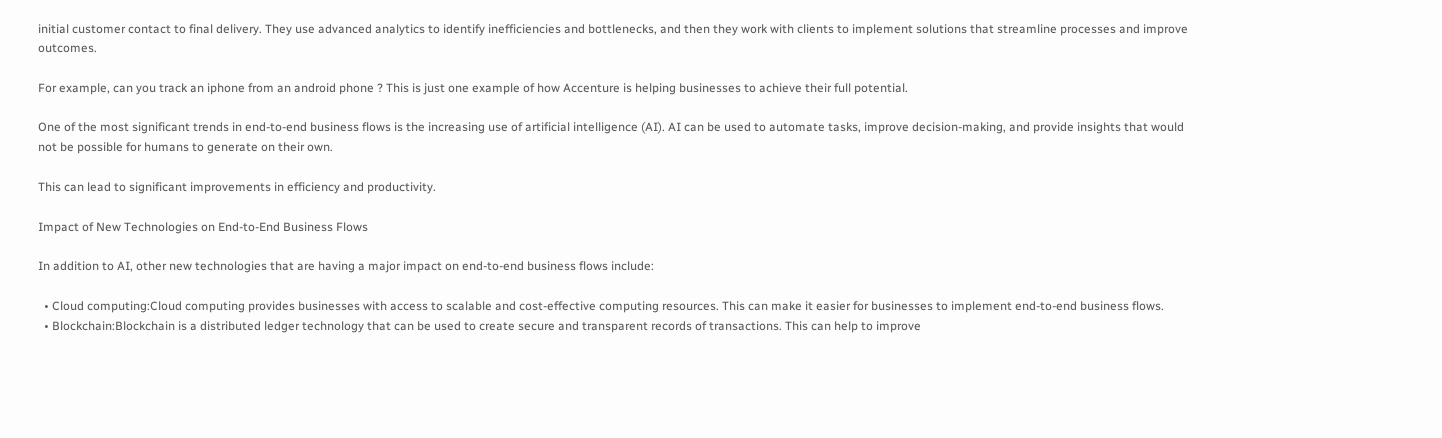initial customer contact to final delivery. They use advanced analytics to identify inefficiencies and bottlenecks, and then they work with clients to implement solutions that streamline processes and improve outcomes.

For example, can you track an iphone from an android phone ? This is just one example of how Accenture is helping businesses to achieve their full potential.

One of the most significant trends in end-to-end business flows is the increasing use of artificial intelligence (AI). AI can be used to automate tasks, improve decision-making, and provide insights that would not be possible for humans to generate on their own.

This can lead to significant improvements in efficiency and productivity.

Impact of New Technologies on End-to-End Business Flows

In addition to AI, other new technologies that are having a major impact on end-to-end business flows include:

  • Cloud computing:Cloud computing provides businesses with access to scalable and cost-effective computing resources. This can make it easier for businesses to implement end-to-end business flows.
  • Blockchain:Blockchain is a distributed ledger technology that can be used to create secure and transparent records of transactions. This can help to improve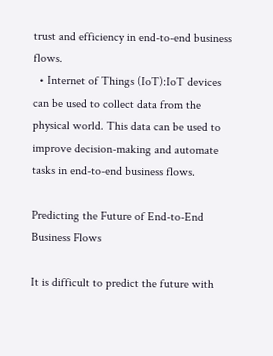trust and efficiency in end-to-end business flows.
  • Internet of Things (IoT):IoT devices can be used to collect data from the physical world. This data can be used to improve decision-making and automate tasks in end-to-end business flows.

Predicting the Future of End-to-End Business Flows

It is difficult to predict the future with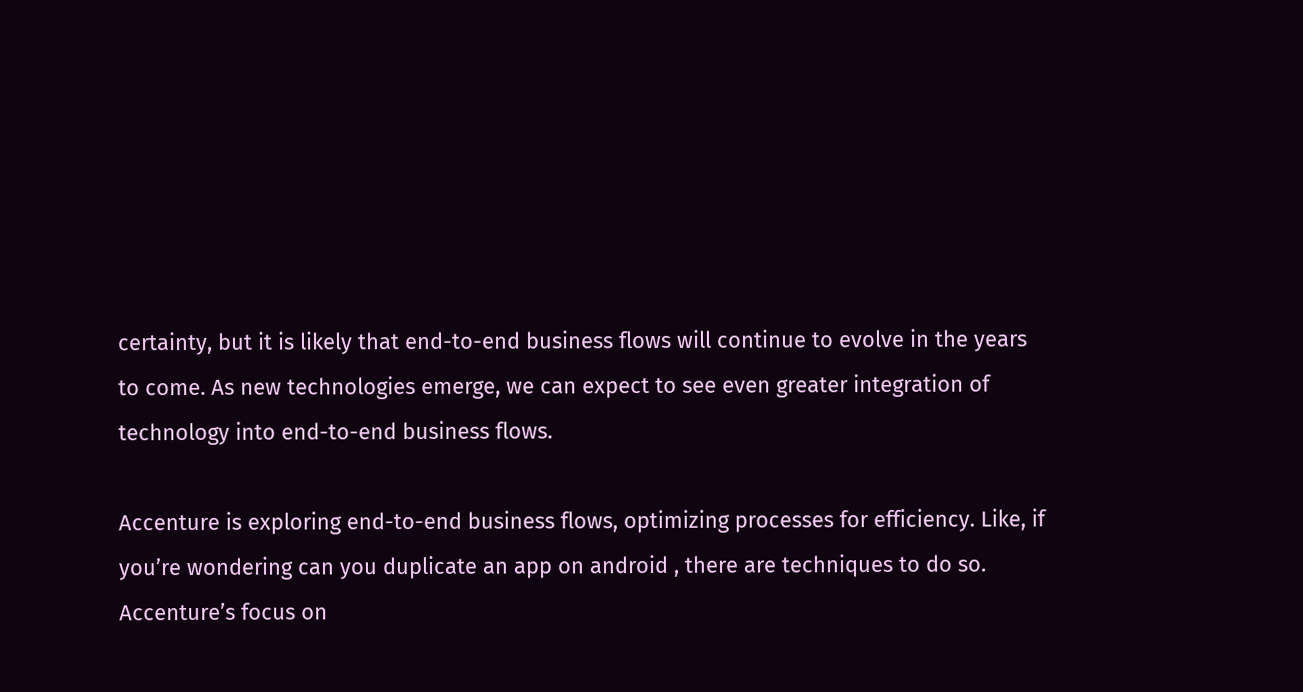certainty, but it is likely that end-to-end business flows will continue to evolve in the years to come. As new technologies emerge, we can expect to see even greater integration of technology into end-to-end business flows.

Accenture is exploring end-to-end business flows, optimizing processes for efficiency. Like, if you’re wondering can you duplicate an app on android , there are techniques to do so. Accenture’s focus on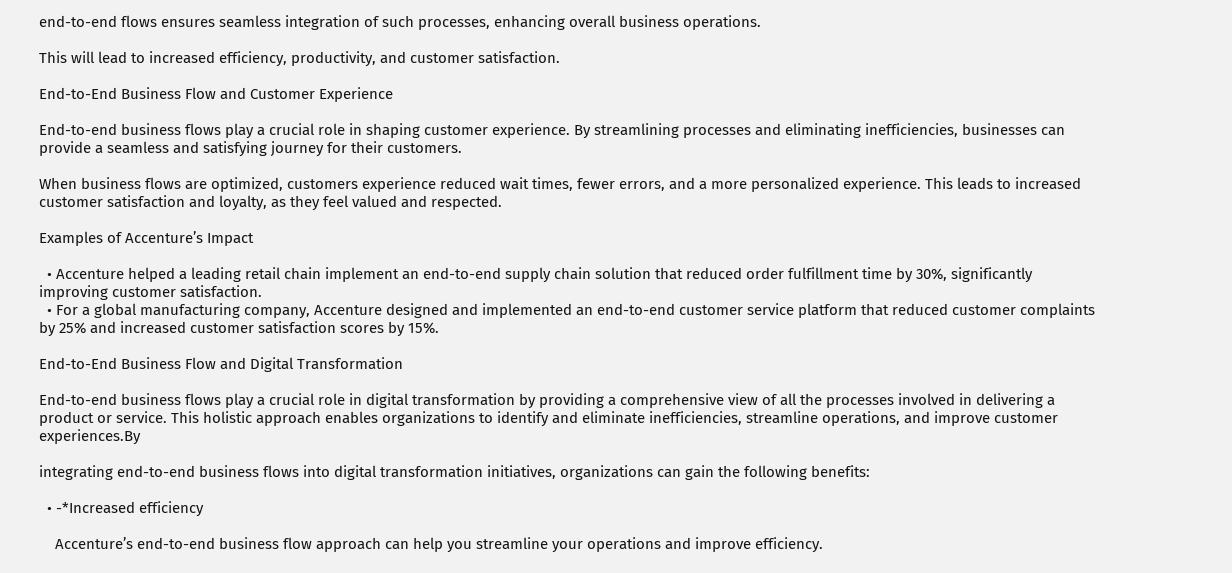end-to-end flows ensures seamless integration of such processes, enhancing overall business operations.

This will lead to increased efficiency, productivity, and customer satisfaction.

End-to-End Business Flow and Customer Experience

End-to-end business flows play a crucial role in shaping customer experience. By streamlining processes and eliminating inefficiencies, businesses can provide a seamless and satisfying journey for their customers.

When business flows are optimized, customers experience reduced wait times, fewer errors, and a more personalized experience. This leads to increased customer satisfaction and loyalty, as they feel valued and respected.

Examples of Accenture’s Impact

  • Accenture helped a leading retail chain implement an end-to-end supply chain solution that reduced order fulfillment time by 30%, significantly improving customer satisfaction.
  • For a global manufacturing company, Accenture designed and implemented an end-to-end customer service platform that reduced customer complaints by 25% and increased customer satisfaction scores by 15%.

End-to-End Business Flow and Digital Transformation

End-to-end business flows play a crucial role in digital transformation by providing a comprehensive view of all the processes involved in delivering a product or service. This holistic approach enables organizations to identify and eliminate inefficiencies, streamline operations, and improve customer experiences.By

integrating end-to-end business flows into digital transformation initiatives, organizations can gain the following benefits:

  • -*Increased efficiency

    Accenture’s end-to-end business flow approach can help you streamline your operations and improve efficiency.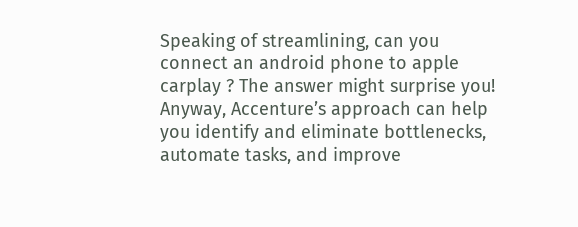Speaking of streamlining, can you connect an android phone to apple carplay ? The answer might surprise you! Anyway, Accenture’s approach can help you identify and eliminate bottlenecks, automate tasks, and improve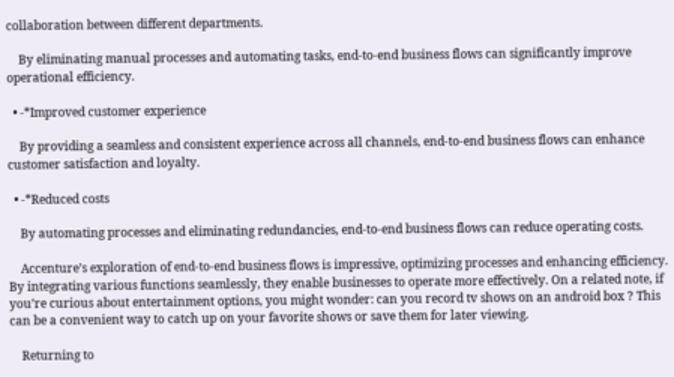collaboration between different departments.

    By eliminating manual processes and automating tasks, end-to-end business flows can significantly improve operational efficiency.

  • -*Improved customer experience

    By providing a seamless and consistent experience across all channels, end-to-end business flows can enhance customer satisfaction and loyalty.

  • -*Reduced costs

    By automating processes and eliminating redundancies, end-to-end business flows can reduce operating costs.

    Accenture’s exploration of end-to-end business flows is impressive, optimizing processes and enhancing efficiency. By integrating various functions seamlessly, they enable businesses to operate more effectively. On a related note, if you’re curious about entertainment options, you might wonder: can you record tv shows on an android box ? This can be a convenient way to catch up on your favorite shows or save them for later viewing.

    Returning to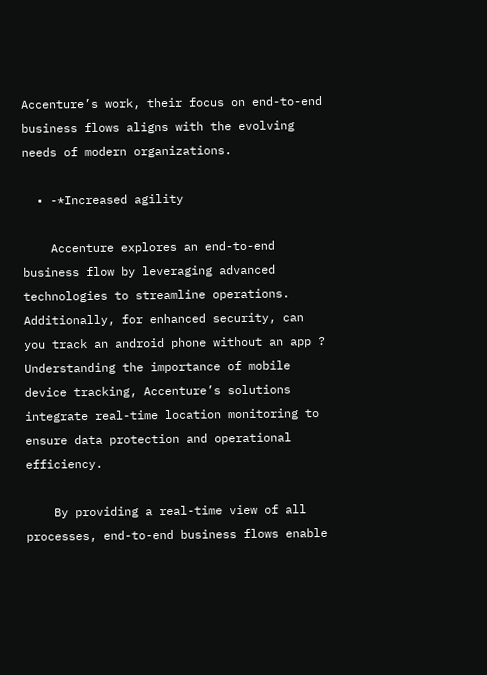Accenture’s work, their focus on end-to-end business flows aligns with the evolving needs of modern organizations.

  • -*Increased agility

    Accenture explores an end-to-end business flow by leveraging advanced technologies to streamline operations. Additionally, for enhanced security, can you track an android phone without an app ? Understanding the importance of mobile device tracking, Accenture’s solutions integrate real-time location monitoring to ensure data protection and operational efficiency.

    By providing a real-time view of all processes, end-to-end business flows enable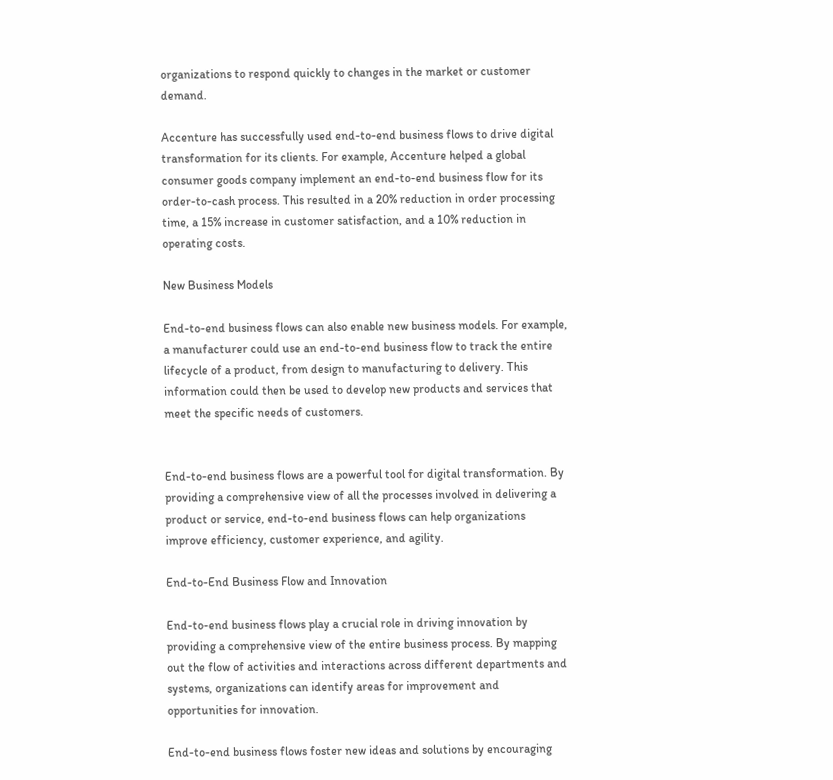organizations to respond quickly to changes in the market or customer demand.

Accenture has successfully used end-to-end business flows to drive digital transformation for its clients. For example, Accenture helped a global consumer goods company implement an end-to-end business flow for its order-to-cash process. This resulted in a 20% reduction in order processing time, a 15% increase in customer satisfaction, and a 10% reduction in operating costs.

New Business Models

End-to-end business flows can also enable new business models. For example, a manufacturer could use an end-to-end business flow to track the entire lifecycle of a product, from design to manufacturing to delivery. This information could then be used to develop new products and services that meet the specific needs of customers.


End-to-end business flows are a powerful tool for digital transformation. By providing a comprehensive view of all the processes involved in delivering a product or service, end-to-end business flows can help organizations improve efficiency, customer experience, and agility.

End-to-End Business Flow and Innovation

End-to-end business flows play a crucial role in driving innovation by providing a comprehensive view of the entire business process. By mapping out the flow of activities and interactions across different departments and systems, organizations can identify areas for improvement and opportunities for innovation.

End-to-end business flows foster new ideas and solutions by encouraging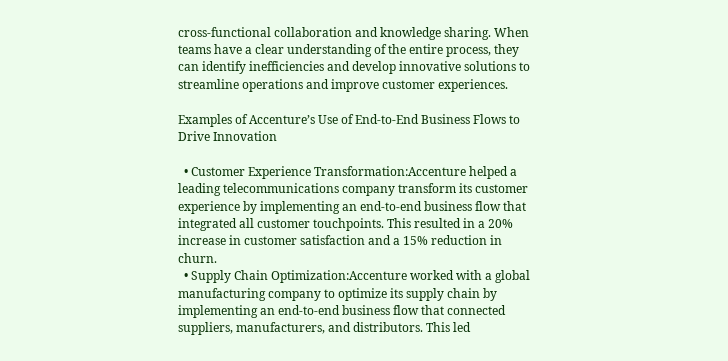cross-functional collaboration and knowledge sharing. When teams have a clear understanding of the entire process, they can identify inefficiencies and develop innovative solutions to streamline operations and improve customer experiences.

Examples of Accenture’s Use of End-to-End Business Flows to Drive Innovation

  • Customer Experience Transformation:Accenture helped a leading telecommunications company transform its customer experience by implementing an end-to-end business flow that integrated all customer touchpoints. This resulted in a 20% increase in customer satisfaction and a 15% reduction in churn.
  • Supply Chain Optimization:Accenture worked with a global manufacturing company to optimize its supply chain by implementing an end-to-end business flow that connected suppliers, manufacturers, and distributors. This led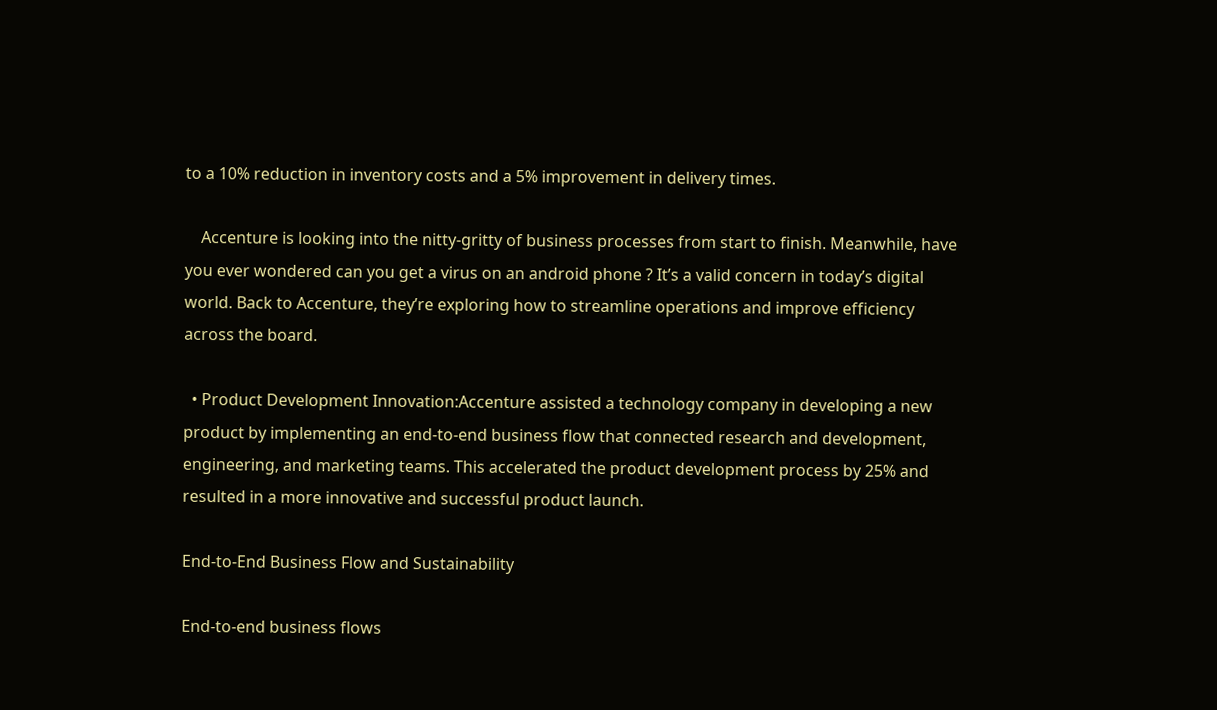to a 10% reduction in inventory costs and a 5% improvement in delivery times.

    Accenture is looking into the nitty-gritty of business processes from start to finish. Meanwhile, have you ever wondered can you get a virus on an android phone ? It’s a valid concern in today’s digital world. Back to Accenture, they’re exploring how to streamline operations and improve efficiency across the board.

  • Product Development Innovation:Accenture assisted a technology company in developing a new product by implementing an end-to-end business flow that connected research and development, engineering, and marketing teams. This accelerated the product development process by 25% and resulted in a more innovative and successful product launch.

End-to-End Business Flow and Sustainability

End-to-end business flows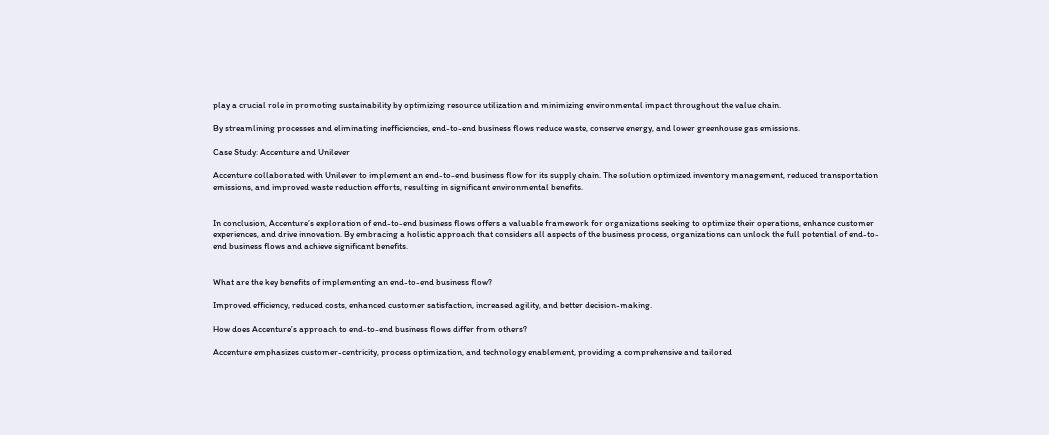play a crucial role in promoting sustainability by optimizing resource utilization and minimizing environmental impact throughout the value chain.

By streamlining processes and eliminating inefficiencies, end-to-end business flows reduce waste, conserve energy, and lower greenhouse gas emissions.

Case Study: Accenture and Unilever

Accenture collaborated with Unilever to implement an end-to-end business flow for its supply chain. The solution optimized inventory management, reduced transportation emissions, and improved waste reduction efforts, resulting in significant environmental benefits.


In conclusion, Accenture’s exploration of end-to-end business flows offers a valuable framework for organizations seeking to optimize their operations, enhance customer experiences, and drive innovation. By embracing a holistic approach that considers all aspects of the business process, organizations can unlock the full potential of end-to-end business flows and achieve significant benefits.


What are the key benefits of implementing an end-to-end business flow?

Improved efficiency, reduced costs, enhanced customer satisfaction, increased agility, and better decision-making.

How does Accenture’s approach to end-to-end business flows differ from others?

Accenture emphasizes customer-centricity, process optimization, and technology enablement, providing a comprehensive and tailored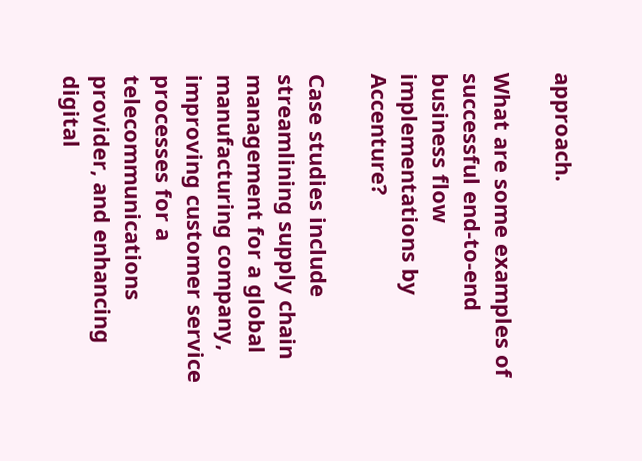approach.

What are some examples of successful end-to-end business flow implementations by Accenture?

Case studies include streamlining supply chain management for a global manufacturing company, improving customer service processes for a telecommunications provider, and enhancing digital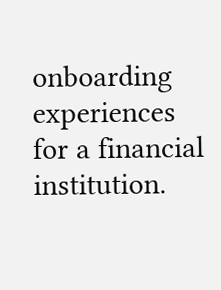onboarding experiences for a financial institution.